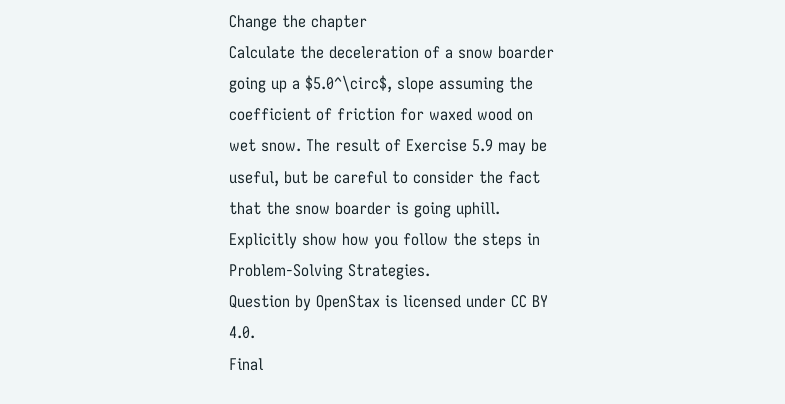Change the chapter
Calculate the deceleration of a snow boarder going up a $5.0^\circ$, slope assuming the coefficient of friction for waxed wood on wet snow. The result of Exercise 5.9 may be useful, but be careful to consider the fact that the snow boarder is going uphill. Explicitly show how you follow the steps in Problem-Solving Strategies.
Question by OpenStax is licensed under CC BY 4.0.
Final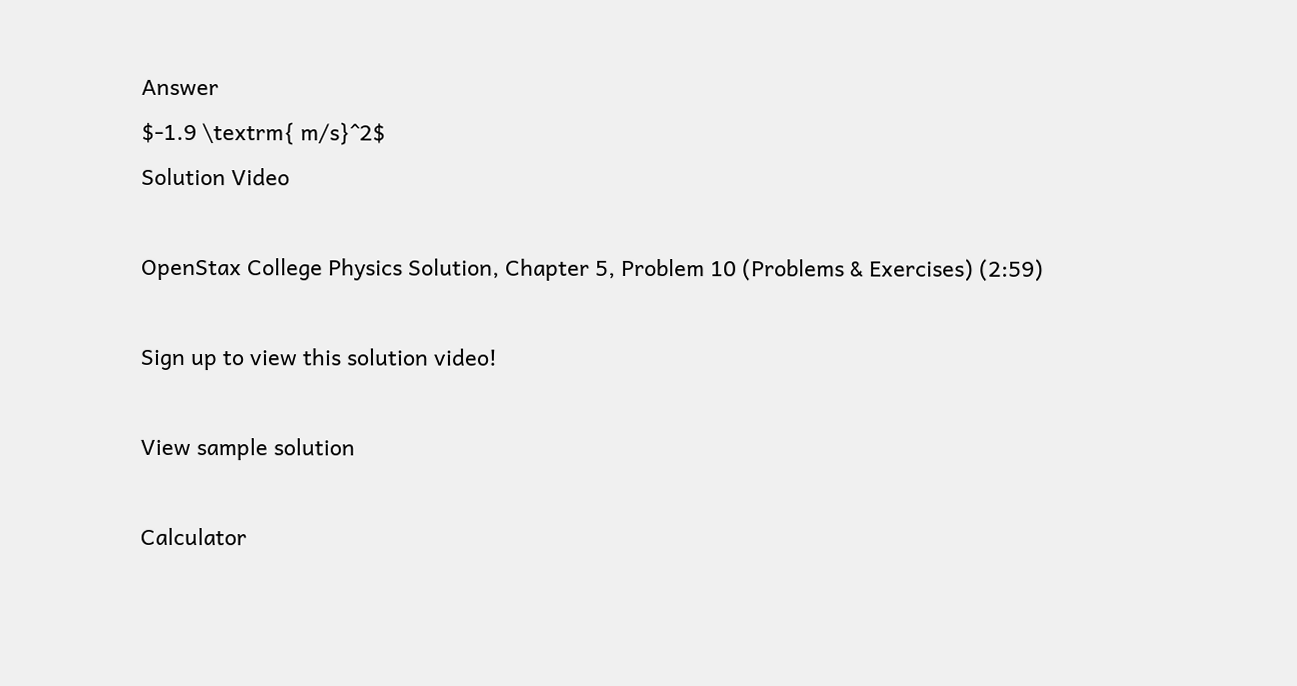Answer
$-1.9 \textrm{ m/s}^2$
Solution Video

OpenStax College Physics Solution, Chapter 5, Problem 10 (Problems & Exercises) (2:59)

Sign up to view this solution video!

View sample solution

Calculator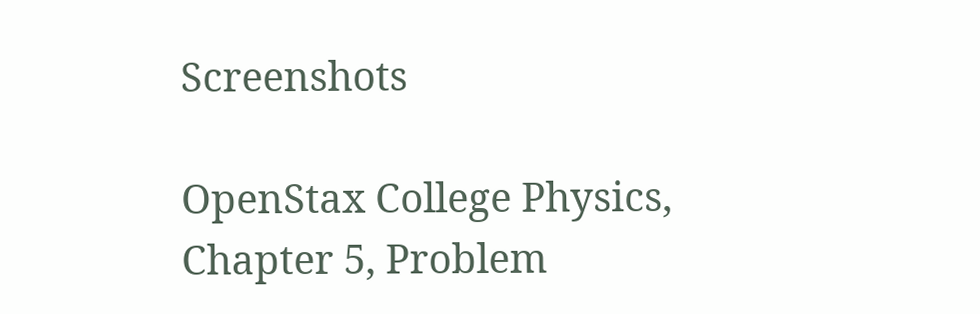Screenshots

OpenStax College Physics, Chapter 5, Problem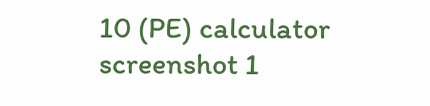10 (PE) calculator screenshot 1